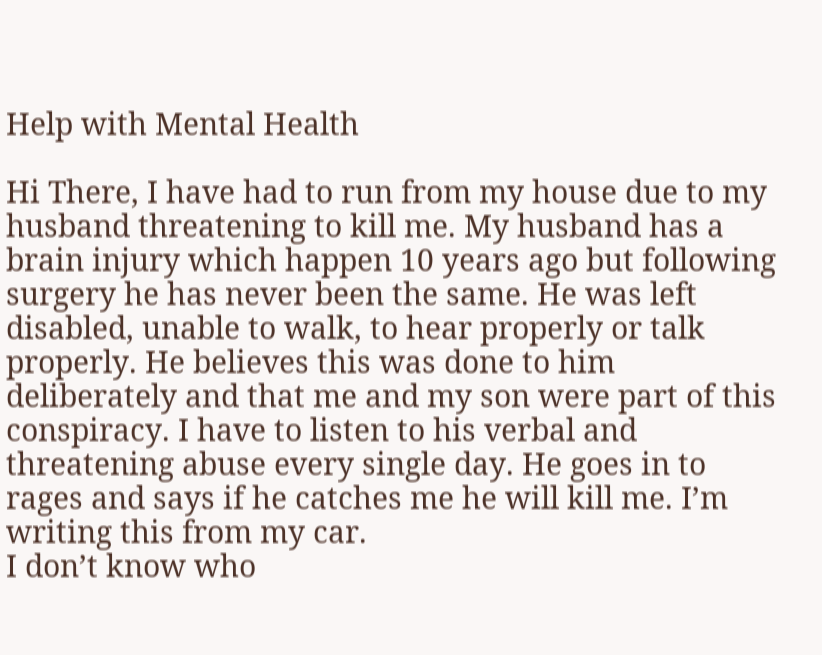Help with Mental Health

Hi There, I have had to run from my house due to my husband threatening to kill me. My husband has a brain injury which happen 10 years ago but following surgery he has never been the same. He was left disabled, unable to walk, to hear properly or talk properly. He believes this was done to him deliberately and that me and my son were part of this conspiracy. I have to listen to his verbal and threatening abuse every single day. He goes in to rages and says if he catches me he will kill me. I’m writing this from my car.
I don’t know who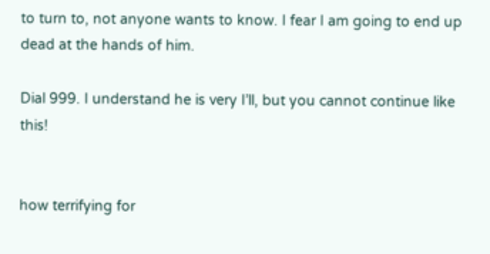to turn to, not anyone wants to know. I fear I am going to end up dead at the hands of him.

Dial 999. I understand he is very I’ll, but you cannot continue like this!


how terrifying for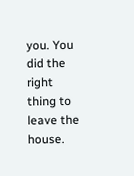you. You did the right thing to leave the house.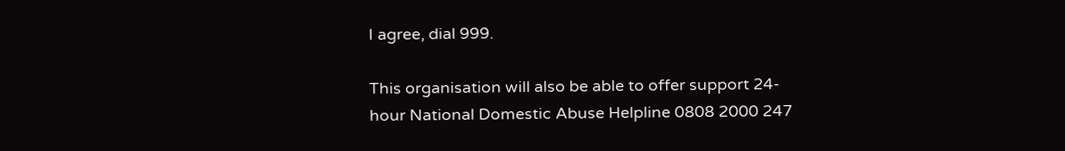I agree, dial 999.

This organisation will also be able to offer support 24-hour National Domestic Abuse Helpline 0808 2000 247